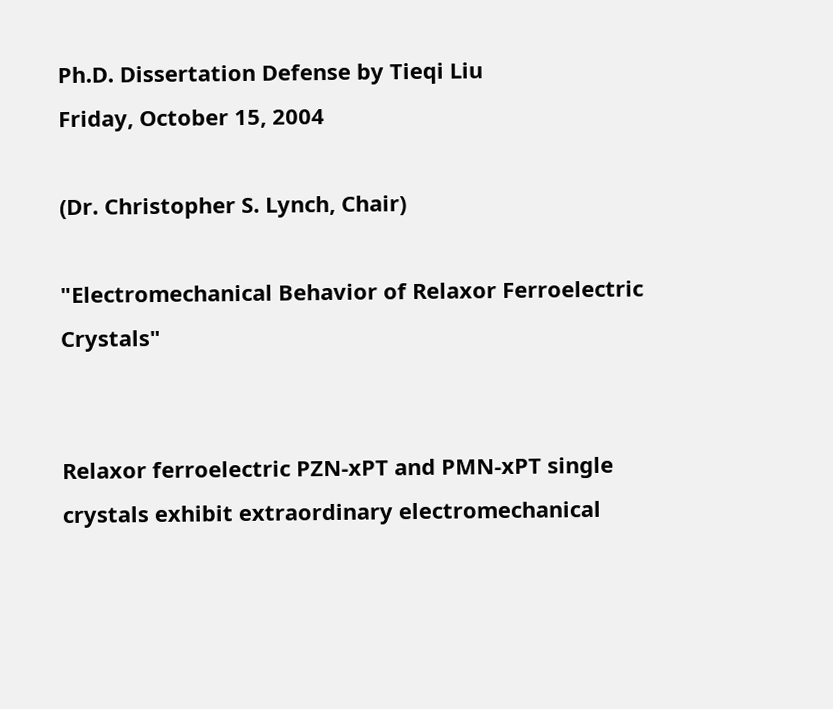Ph.D. Dissertation Defense by Tieqi Liu
Friday, October 15, 2004

(Dr. Christopher S. Lynch, Chair)

"Electromechanical Behavior of Relaxor Ferroelectric Crystals"


Relaxor ferroelectric PZN-xPT and PMN-xPT single crystals exhibit extraordinary electromechanical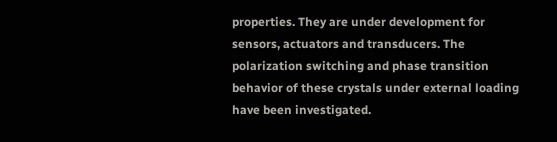properties. They are under development for sensors, actuators and transducers. The polarization switching and phase transition behavior of these crystals under external loading have been investigated.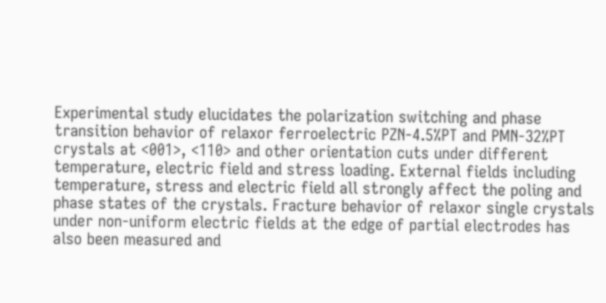Experimental study elucidates the polarization switching and phase transition behavior of relaxor ferroelectric PZN-4.5%PT and PMN-32%PT crystals at <001>, <110> and other orientation cuts under different temperature, electric field and stress loading. External fields including temperature, stress and electric field all strongly affect the poling and phase states of the crystals. Fracture behavior of relaxor single crystals under non-uniform electric fields at the edge of partial electrodes has also been measured and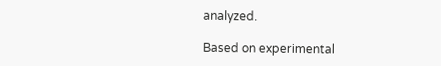analyzed.

Based on experimental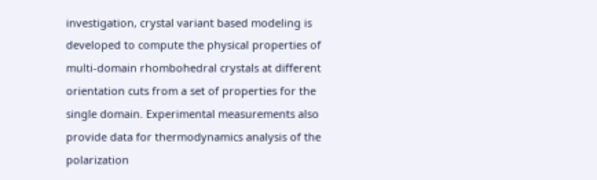investigation, crystal variant based modeling is developed to compute the physical properties of multi-domain rhombohedral crystals at different orientation cuts from a set of properties for the single domain. Experimental measurements also provide data for thermodynamics analysis of the polarization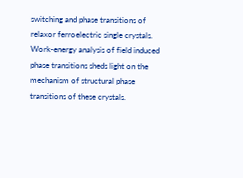switching and phase transitions of relaxor ferroelectric single crystals. Work-energy analysis of field induced phase transitions sheds light on the mechanism of structural phase transitions of these crystals.